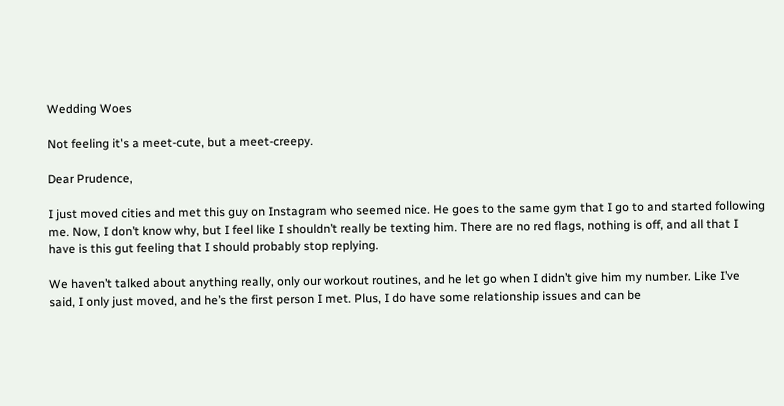Wedding Woes

Not feeling it's a meet-cute, but a meet-creepy.

Dear Prudence,

I just moved cities and met this guy on Instagram who seemed nice. He goes to the same gym that I go to and started following me. Now, I don’t know why, but I feel like I shouldn’t really be texting him. There are no red flags, nothing is off, and all that I have is this gut feeling that I should probably stop replying.

We haven’t talked about anything really, only our workout routines, and he let go when I didn’t give him my number. Like I’ve said, I only just moved, and he’s the first person I met. Plus, I do have some relationship issues and can be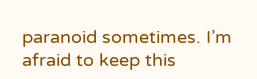paranoid sometimes. I’m afraid to keep this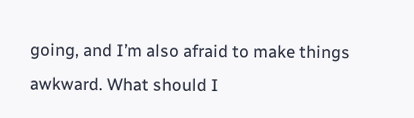going, and I’m also afraid to make things awkward. What should I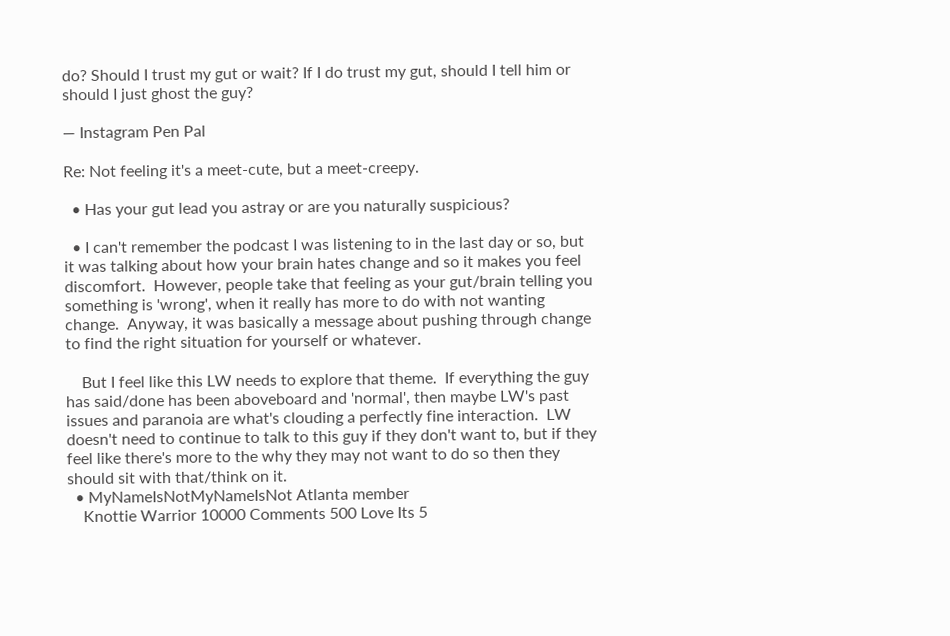do? Should I trust my gut or wait? If I do trust my gut, should I tell him or should I just ghost the guy?

— Instagram Pen Pal

Re: Not feeling it's a meet-cute, but a meet-creepy.

  • Has your gut lead you astray or are you naturally suspicious?

  • I can't remember the podcast I was listening to in the last day or so, but it was talking about how your brain hates change and so it makes you feel discomfort.  However, people take that feeling as your gut/brain telling you something is 'wrong', when it really has more to do with not wanting change.  Anyway, it was basically a message about pushing through change to find the right situation for yourself or whatever.

    But I feel like this LW needs to explore that theme.  If everything the guy has said/done has been aboveboard and 'normal', then maybe LW's past issues and paranoia are what's clouding a perfectly fine interaction.  LW doesn't need to continue to talk to this guy if they don't want to, but if they feel like there's more to the why they may not want to do so then they should sit with that/think on it.
  • MyNameIsNotMyNameIsNot Atlanta member
    Knottie Warrior 10000 Comments 500 Love Its 5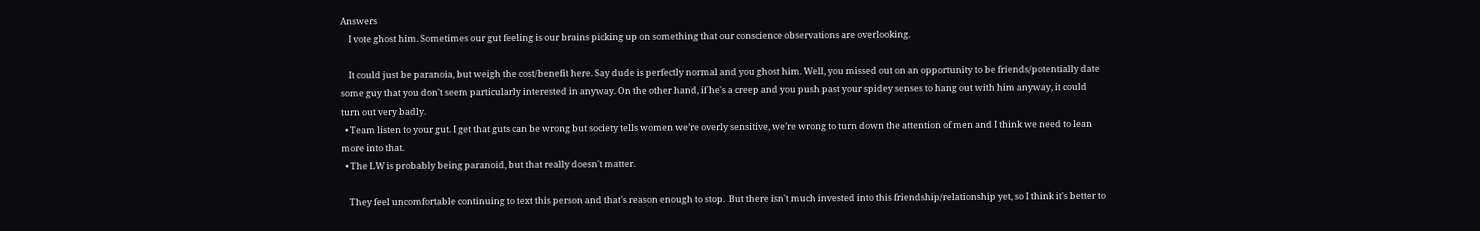Answers
    I vote ghost him. Sometimes our gut feeling is our brains picking up on something that our conscience observations are overlooking.

    It could just be paranoia, but weigh the cost/benefit here. Say dude is perfectly normal and you ghost him. Well, you missed out on an opportunity to be friends/potentially date some guy that you don't seem particularly interested in anyway. On the other hand, if he's a creep and you push past your spidey senses to hang out with him anyway, it could turn out very badly.
  • Team listen to your gut. I get that guts can be wrong but society tells women we’re overly sensitive, we’re wrong to turn down the attention of men and I think we need to lean more into that.
  • The LW is probably being paranoid, but that really doesn't matter.

    They feel uncomfortable continuing to text this person and that's reason enough to stop.  But there isn't much invested into this friendship/relationship yet, so I think it's better to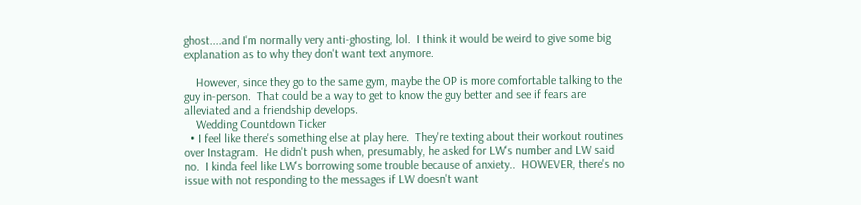ghost....and I'm normally very anti-ghosting, lol.  I think it would be weird to give some big explanation as to why they don't want text anymore.

    However, since they go to the same gym, maybe the OP is more comfortable talking to the guy in-person.  That could be a way to get to know the guy better and see if fears are alleviated and a friendship develops.
    Wedding Countdown Ticker
  • I feel like there's something else at play here.  They're texting about their workout routines over Instagram.  He didn't push when, presumably, he asked for LW's number and LW said no.  I kinda feel like LW's borrowing some trouble because of anxiety..  HOWEVER, there's no issue with not responding to the messages if LW doesn't want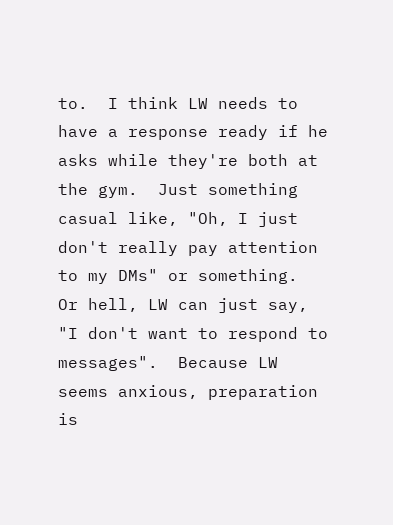to.  I think LW needs to have a response ready if he asks while they're both at the gym.  Just something casual like, "Oh, I just don't really pay attention to my DMs" or something.  Or hell, LW can just say, "I don't want to respond to messages".  Because LW seems anxious, preparation is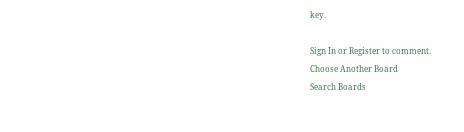key.

Sign In or Register to comment.
Choose Another Board
Search Boards